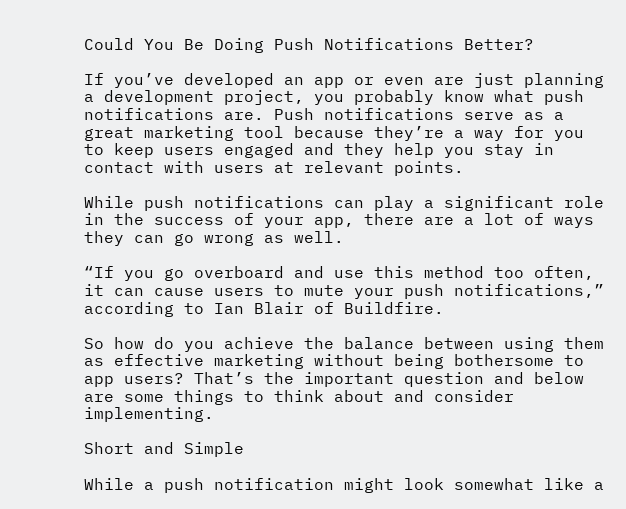Could You Be Doing Push Notifications Better?

If you’ve developed an app or even are just planning a development project, you probably know what push notifications are. Push notifications serve as a great marketing tool because they’re a way for you to keep users engaged and they help you stay in contact with users at relevant points.

While push notifications can play a significant role in the success of your app, there are a lot of ways they can go wrong as well.

“If you go overboard and use this method too often, it can cause users to mute your push notifications,” according to Ian Blair of Buildfire.

So how do you achieve the balance between using them as effective marketing without being bothersome to app users? That’s the important question and below are some things to think about and consider implementing.

Short and Simple

While a push notification might look somewhat like a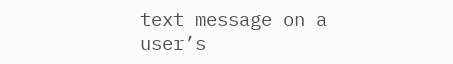text message on a user’s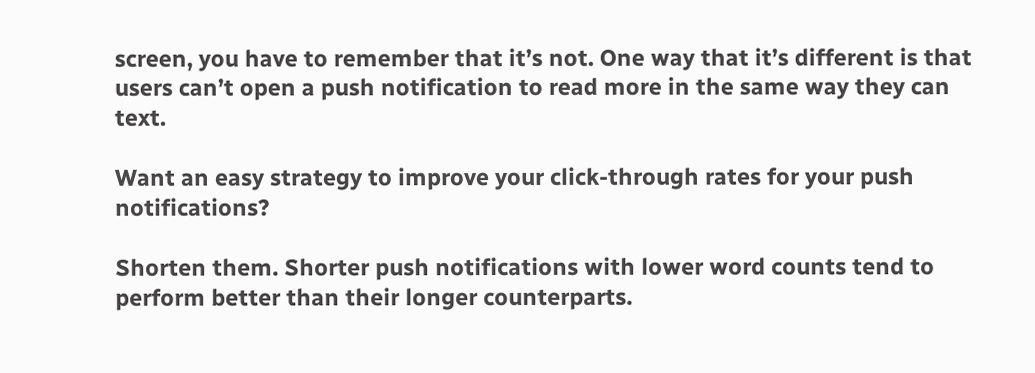screen, you have to remember that it’s not. One way that it’s different is that users can’t open a push notification to read more in the same way they can text.

Want an easy strategy to improve your click-through rates for your push notifications?

Shorten them. Shorter push notifications with lower word counts tend to perform better than their longer counterparts.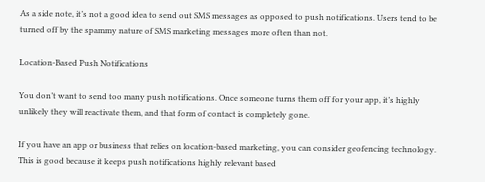As a side note, it’s not a good idea to send out SMS messages as opposed to push notifications. Users tend to be turned off by the spammy nature of SMS marketing messages more often than not.

Location-Based Push Notifications

You don’t want to send too many push notifications. Once someone turns them off for your app, it’s highly unlikely they will reactivate them, and that form of contact is completely gone.

If you have an app or business that relies on location-based marketing, you can consider geofencing technology. This is good because it keeps push notifications highly relevant based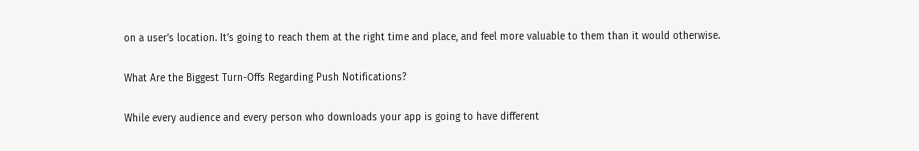on a user’s location. It’s going to reach them at the right time and place, and feel more valuable to them than it would otherwise.

What Are the Biggest Turn-Offs Regarding Push Notifications?

While every audience and every person who downloads your app is going to have different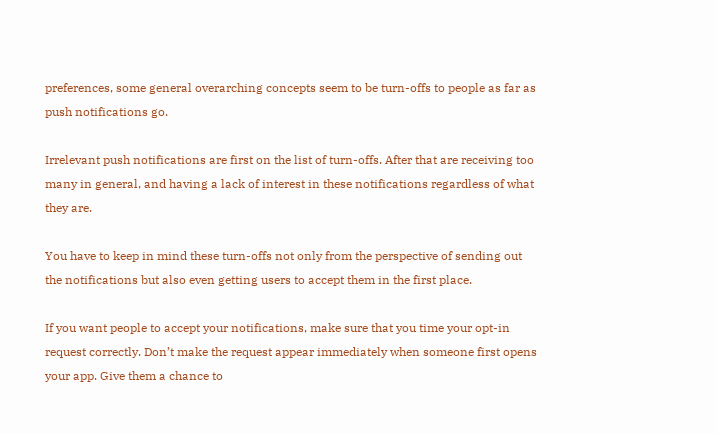preferences, some general overarching concepts seem to be turn-offs to people as far as push notifications go.

Irrelevant push notifications are first on the list of turn-offs. After that are receiving too many in general, and having a lack of interest in these notifications regardless of what they are.

You have to keep in mind these turn-offs not only from the perspective of sending out the notifications but also even getting users to accept them in the first place.

If you want people to accept your notifications, make sure that you time your opt-in request correctly. Don’t make the request appear immediately when someone first opens your app. Give them a chance to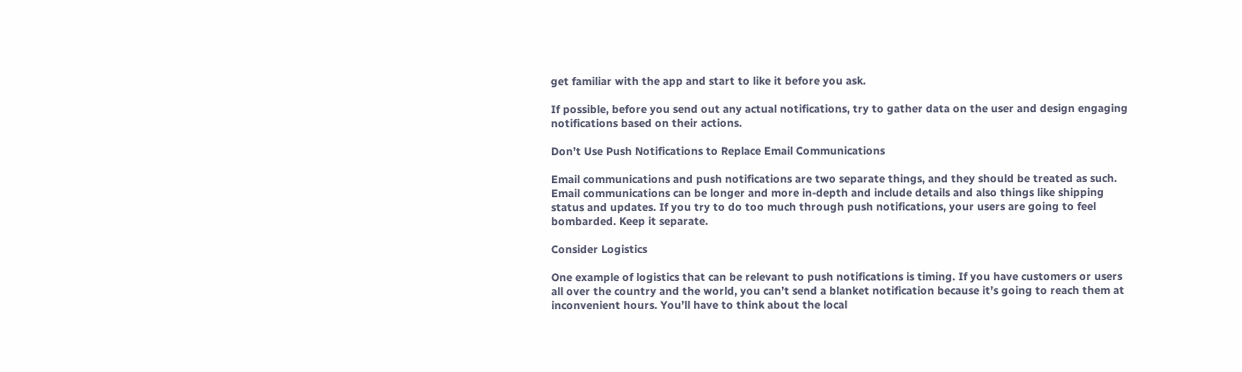get familiar with the app and start to like it before you ask.

If possible, before you send out any actual notifications, try to gather data on the user and design engaging notifications based on their actions.

Don’t Use Push Notifications to Replace Email Communications

Email communications and push notifications are two separate things, and they should be treated as such. Email communications can be longer and more in-depth and include details and also things like shipping status and updates. If you try to do too much through push notifications, your users are going to feel bombarded. Keep it separate.

Consider Logistics

One example of logistics that can be relevant to push notifications is timing. If you have customers or users all over the country and the world, you can’t send a blanket notification because it’s going to reach them at inconvenient hours. You’ll have to think about the local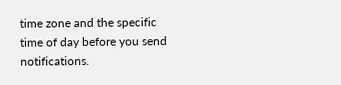time zone and the specific time of day before you send notifications.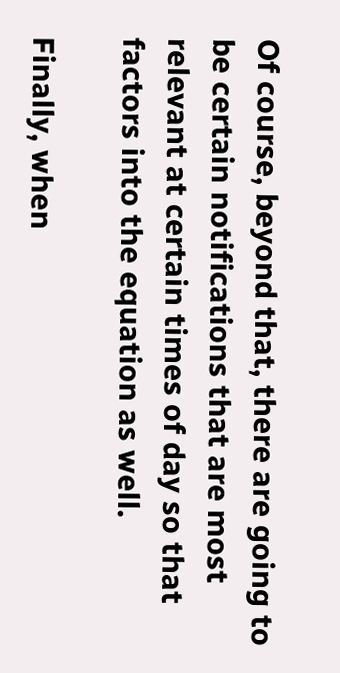Of course, beyond that, there are going to be certain notifications that are most relevant at certain times of day so that factors into the equation as well.

Finally, when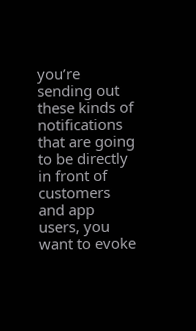you’re sending out these kinds of notifications that are going to be directly in front of customers and app users, you want to evoke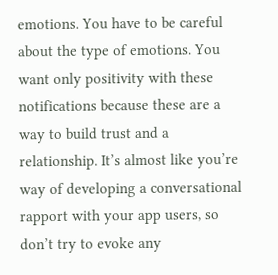emotions. You have to be careful about the type of emotions. You want only positivity with these notifications because these are a way to build trust and a relationship. It’s almost like you’re way of developing a conversational rapport with your app users, so don’t try to evoke any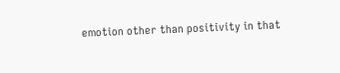emotion other than positivity in that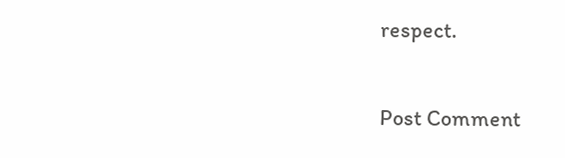respect.

Post Comment